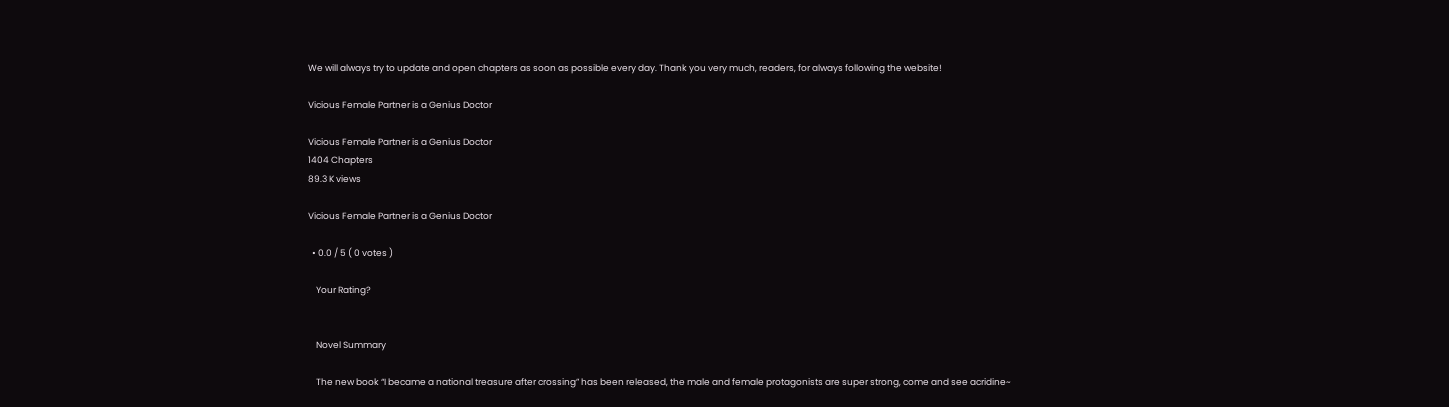We will always try to update and open chapters as soon as possible every day. Thank you very much, readers, for always following the website!

Vicious Female Partner is a Genius Doctor

Vicious Female Partner is a Genius Doctor
1404 Chapters
89.3 K views

Vicious Female Partner is a Genius Doctor

  • 0.0 / 5 ( 0 votes )

    Your Rating?


    Novel Summary

    The new book “I became a national treasure after crossing” has been released, the male and female protagonists are super strong, come and see acridine~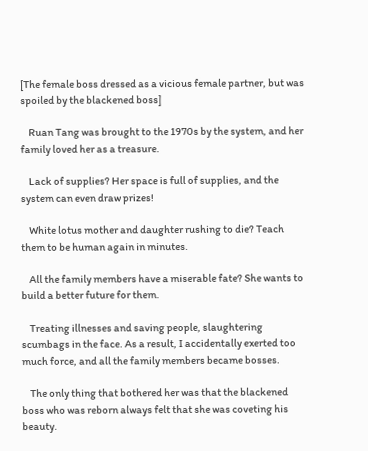[The female boss dressed as a vicious female partner, but was spoiled by the blackened boss]

    Ruan Tang was brought to the 1970s by the system, and her family loved her as a treasure.

    Lack of supplies? Her space is full of supplies, and the system can even draw prizes!

    White lotus mother and daughter rushing to die? Teach them to be human again in minutes.

    All the family members have a miserable fate? She wants to build a better future for them.

    Treating illnesses and saving people, slaughtering scumbags in the face. As a result, I accidentally exerted too much force, and all the family members became bosses.

    The only thing that bothered her was that the blackened boss who was reborn always felt that she was coveting his beauty.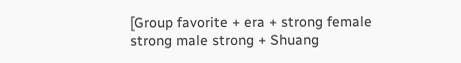[Group favorite + era + strong female strong male strong + Shuang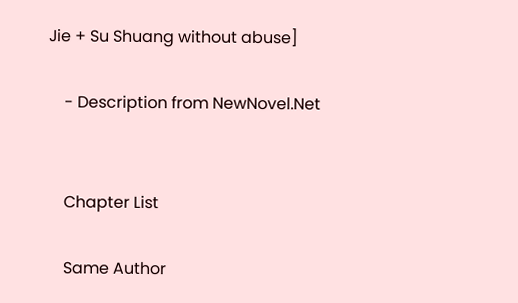Jie + Su Shuang without abuse]

    - Description from NewNovel.Net


    Chapter List

    Same Author